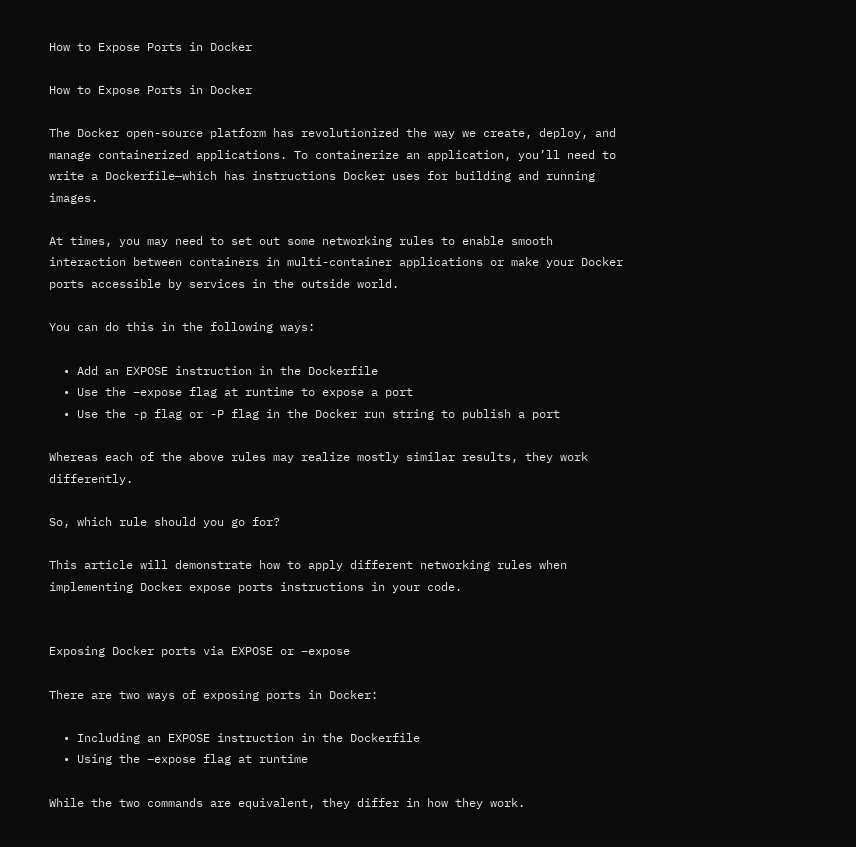How to Expose Ports in Docker

How to Expose Ports in Docker

The Docker open-source platform has revolutionized the way we create, deploy, and manage containerized applications. To containerize an application, you’ll need to write a Dockerfile—which has instructions Docker uses for building and running images.

At times, you may need to set out some networking rules to enable smooth interaction between containers in multi-container applications or make your Docker ports accessible by services in the outside world.

You can do this in the following ways:

  • Add an EXPOSE instruction in the Dockerfile
  • Use the –expose flag at runtime to expose a port
  • Use the -p flag or -P flag in the Docker run string to publish a port

Whereas each of the above rules may realize mostly similar results, they work differently.

So, which rule should you go for?

This article will demonstrate how to apply different networking rules when implementing Docker expose ports instructions in your code.


Exposing Docker ports via EXPOSE or –expose

There are two ways of exposing ports in Docker:

  • Including an EXPOSE instruction in the Dockerfile
  • Using the –expose flag at runtime

While the two commands are equivalent, they differ in how they work.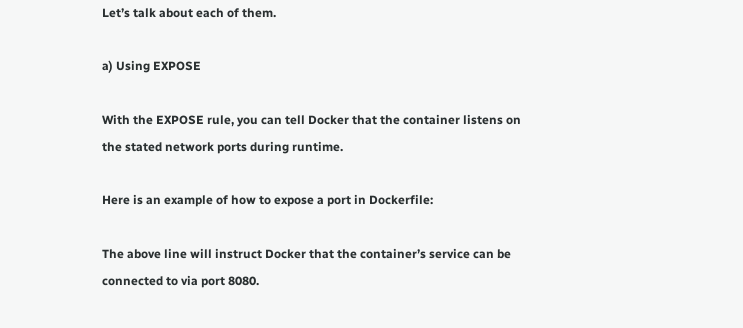Let’s talk about each of them.

a) Using EXPOSE

With the EXPOSE rule, you can tell Docker that the container listens on the stated network ports during runtime.

Here is an example of how to expose a port in Dockerfile:

The above line will instruct Docker that the container’s service can be connected to via port 8080.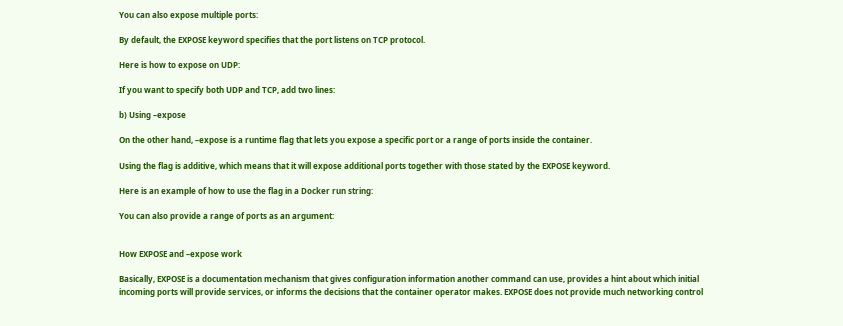You can also expose multiple ports:

By default, the EXPOSE keyword specifies that the port listens on TCP protocol.

Here is how to expose on UDP:

If you want to specify both UDP and TCP, add two lines:

b) Using –expose

On the other hand, –expose is a runtime flag that lets you expose a specific port or a range of ports inside the container.

Using the flag is additive, which means that it will expose additional ports together with those stated by the EXPOSE keyword.

Here is an example of how to use the flag in a Docker run string:

You can also provide a range of ports as an argument:


How EXPOSE and –expose work

Basically, EXPOSE is a documentation mechanism that gives configuration information another command can use, provides a hint about which initial incoming ports will provide services, or informs the decisions that the container operator makes. EXPOSE does not provide much networking control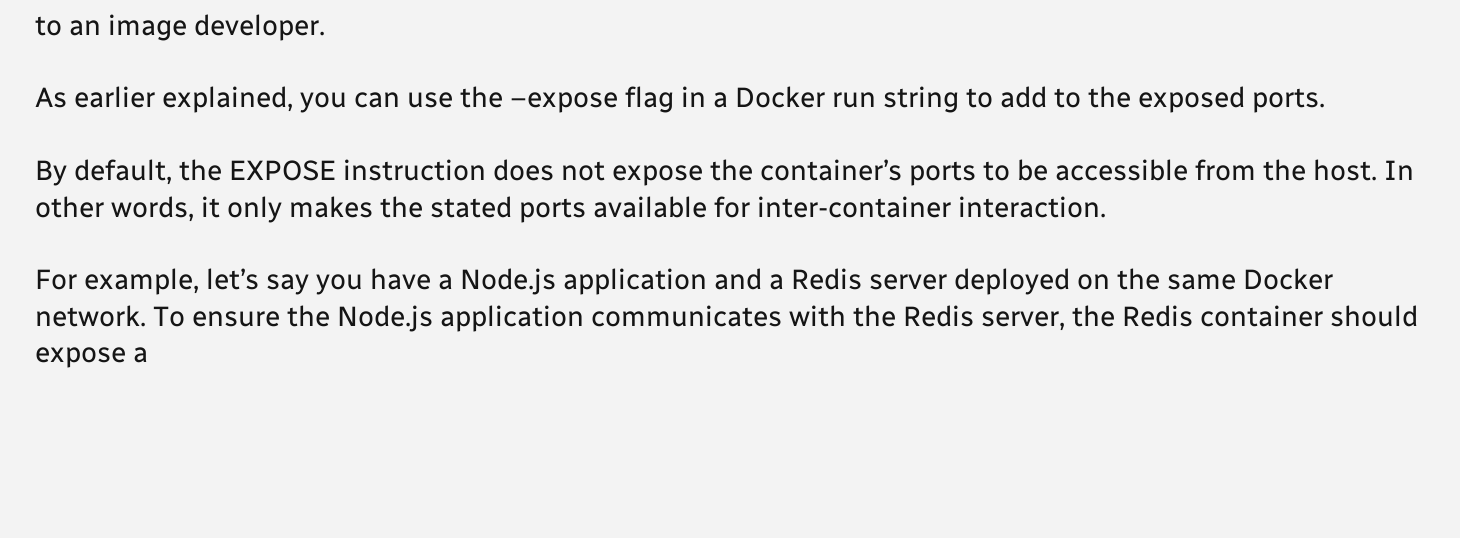to an image developer.

As earlier explained, you can use the –expose flag in a Docker run string to add to the exposed ports.

By default, the EXPOSE instruction does not expose the container’s ports to be accessible from the host. In other words, it only makes the stated ports available for inter-container interaction.

For example, let’s say you have a Node.js application and a Redis server deployed on the same Docker network. To ensure the Node.js application communicates with the Redis server, the Redis container should expose a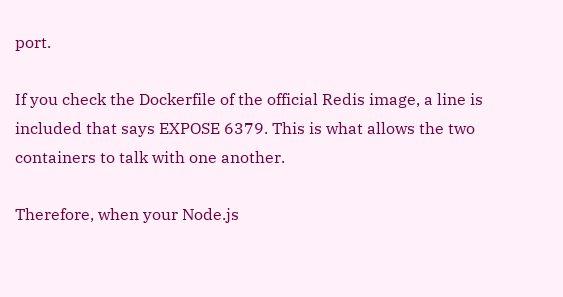port.

If you check the Dockerfile of the official Redis image, a line is included that says EXPOSE 6379. This is what allows the two containers to talk with one another.

Therefore, when your Node.js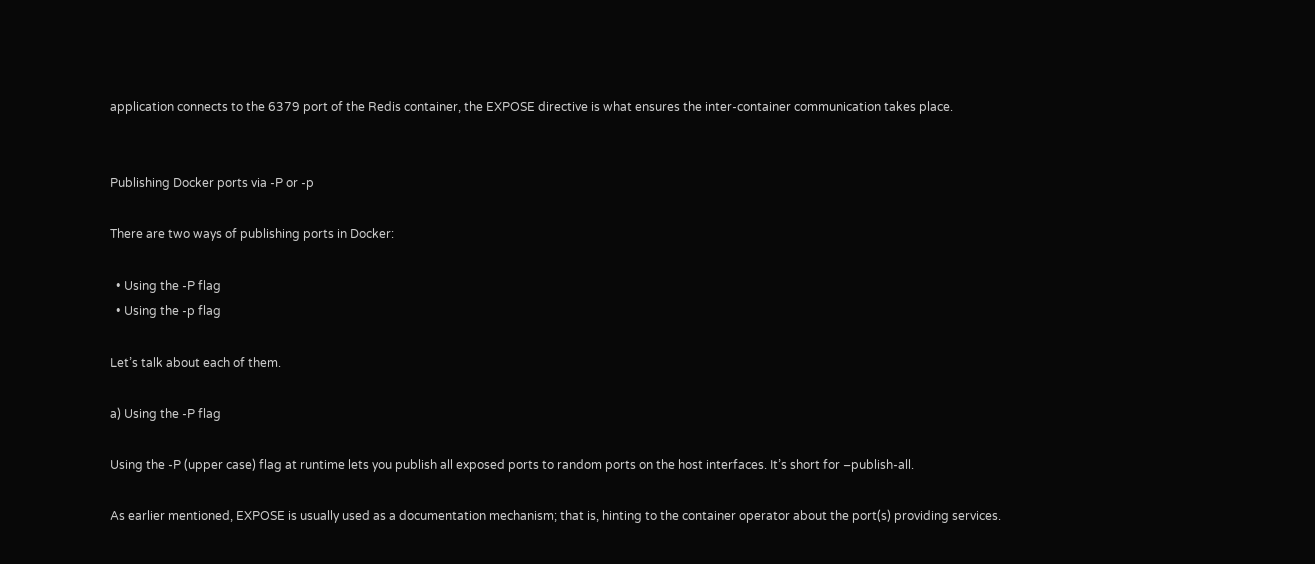application connects to the 6379 port of the Redis container, the EXPOSE directive is what ensures the inter-container communication takes place.


Publishing Docker ports via -P or -p

There are two ways of publishing ports in Docker:

  • Using the -P flag
  • Using the -p flag

Let’s talk about each of them.

a) Using the -P flag

Using the -P (upper case) flag at runtime lets you publish all exposed ports to random ports on the host interfaces. It’s short for –publish-all.

As earlier mentioned, EXPOSE is usually used as a documentation mechanism; that is, hinting to the container operator about the port(s) providing services.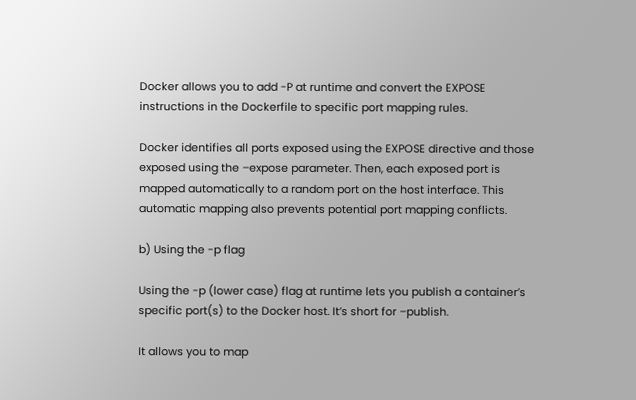Docker allows you to add -P at runtime and convert the EXPOSE instructions in the Dockerfile to specific port mapping rules.

Docker identifies all ports exposed using the EXPOSE directive and those exposed using the –expose parameter. Then, each exposed port is mapped automatically to a random port on the host interface. This automatic mapping also prevents potential port mapping conflicts.

b) Using the -p flag

Using the -p (lower case) flag at runtime lets you publish a container’s specific port(s) to the Docker host. It’s short for –publish.

It allows you to map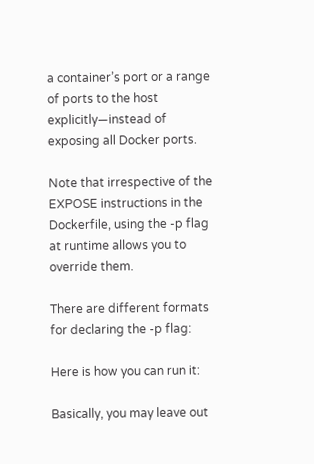a container’s port or a range of ports to the host explicitly—instead of exposing all Docker ports.

Note that irrespective of the EXPOSE instructions in the Dockerfile, using the -p flag at runtime allows you to override them.

There are different formats for declaring the -p flag:

Here is how you can run it:

Basically, you may leave out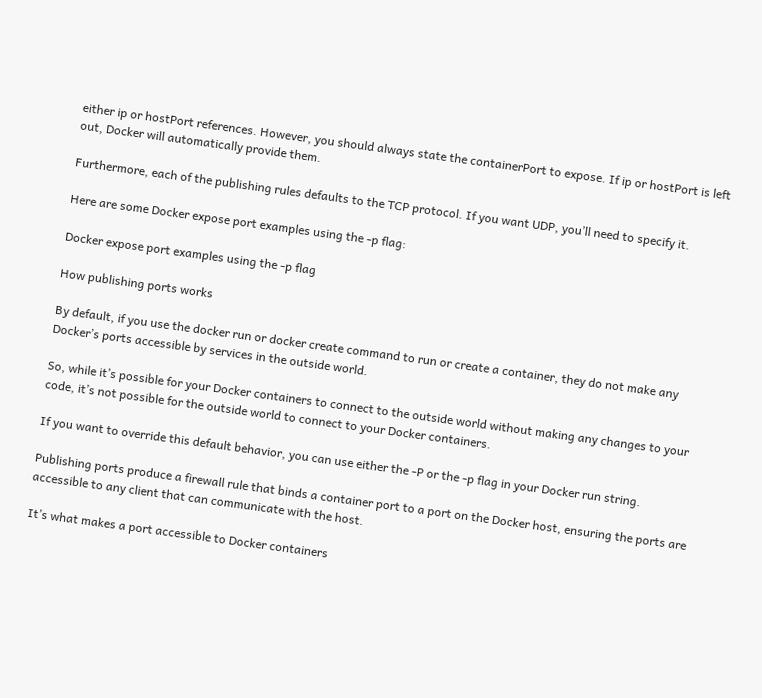either ip or hostPort references. However, you should always state the containerPort to expose. If ip or hostPort is left out, Docker will automatically provide them.

Furthermore, each of the publishing rules defaults to the TCP protocol. If you want UDP, you’ll need to specify it.

Here are some Docker expose port examples using the -p flag:

Docker expose port examples using the -p flag

How publishing ports works

By default, if you use the docker run or docker create command to run or create a container, they do not make any Docker’s ports accessible by services in the outside world.

So, while it’s possible for your Docker containers to connect to the outside world without making any changes to your code, it’s not possible for the outside world to connect to your Docker containers.

If you want to override this default behavior, you can use either the -P or the -p flag in your Docker run string.

Publishing ports produce a firewall rule that binds a container port to a port on the Docker host, ensuring the ports are accessible to any client that can communicate with the host.

It’s what makes a port accessible to Docker containers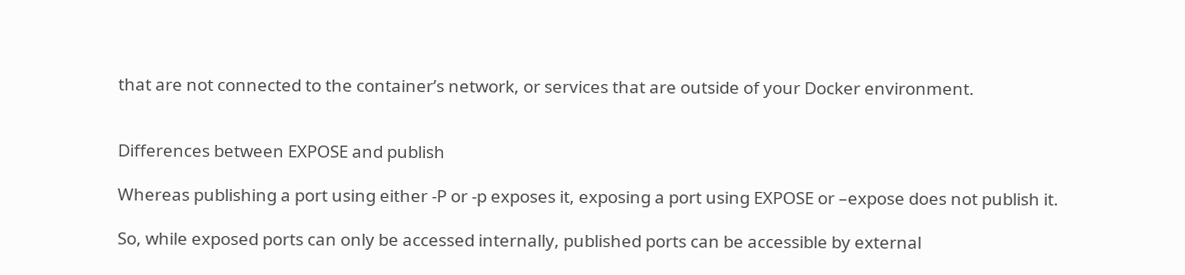that are not connected to the container’s network, or services that are outside of your Docker environment.


Differences between EXPOSE and publish

Whereas publishing a port using either -P or -p exposes it, exposing a port using EXPOSE or –expose does not publish it.

So, while exposed ports can only be accessed internally, published ports can be accessible by external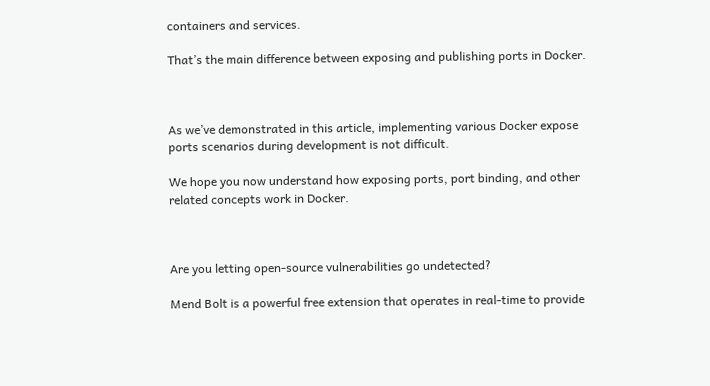containers and services.

That’s the main difference between exposing and publishing ports in Docker.



As we’ve demonstrated in this article, implementing various Docker expose ports scenarios during development is not difficult.

We hope you now understand how exposing ports, port binding, and other related concepts work in Docker.



Are you letting open-source vulnerabilities go undetected?

Mend Bolt is a powerful free extension that operates in real-time to provide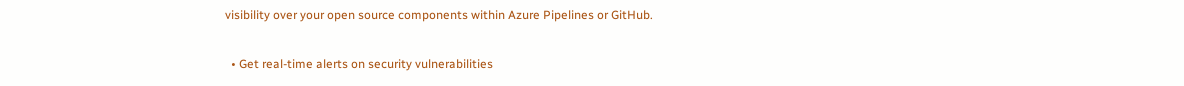visibility over your open source components within Azure Pipelines or GitHub.

  • Get real-time alerts on security vulnerabilities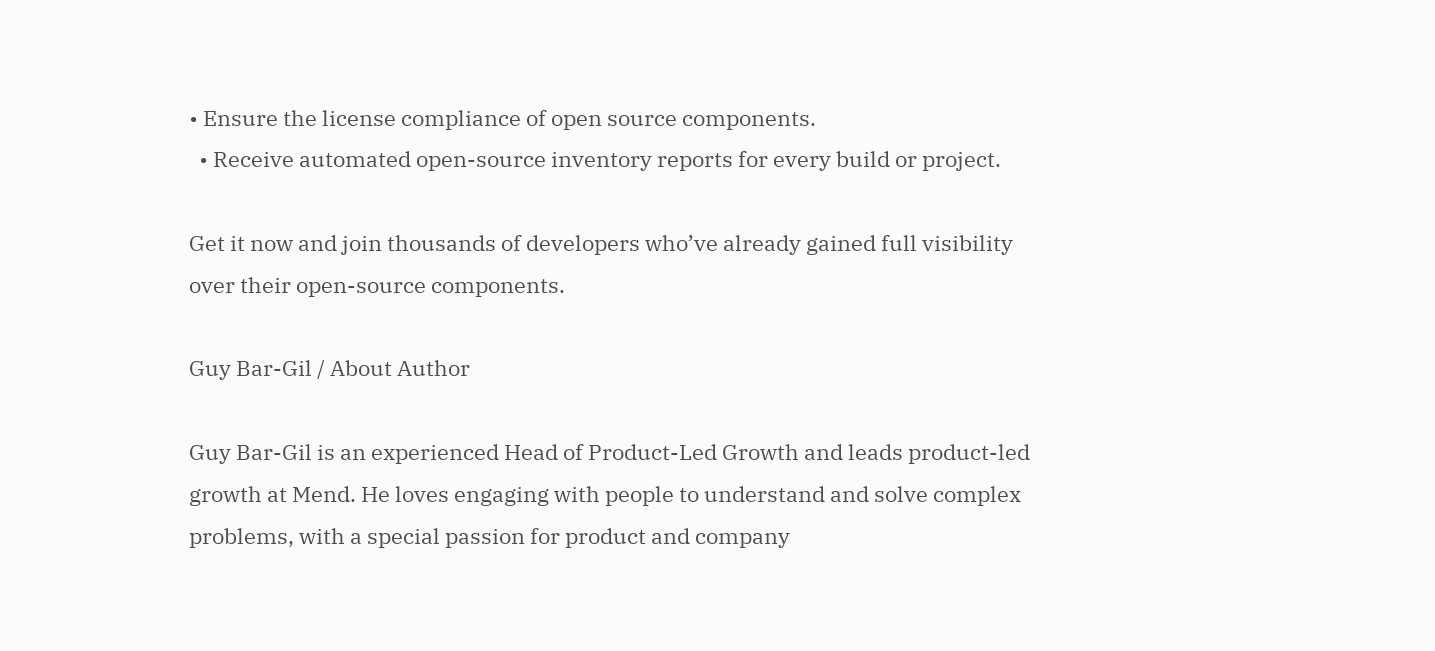• Ensure the license compliance of open source components.
  • Receive automated open-source inventory reports for every build or project.

Get it now and join thousands of developers who’ve already gained full visibility over their open-source components.

Guy Bar-Gil / About Author

Guy Bar-Gil is an experienced Head of Product-Led Growth and leads product-led growth at Mend. He loves engaging with people to understand and solve complex problems, with a special passion for product and company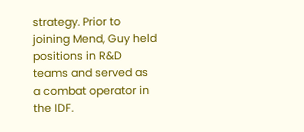strategy. Prior to joining Mend, Guy held positions in R&D teams and served as a combat operator in the IDF.